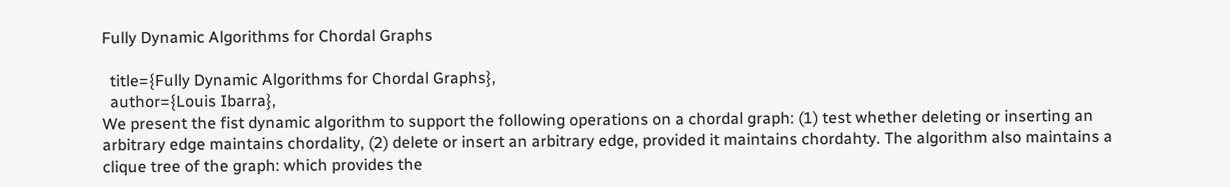Fully Dynamic Algorithms for Chordal Graphs

  title={Fully Dynamic Algorithms for Chordal Graphs},
  author={Louis Ibarra},
We present the fist dynamic algorithm to support the following operations on a chordal graph: (1) test whether deleting or inserting an arbitrary edge maintains chordality, (2) delete or insert an arbitrary edge, provided it maintains chordahty. The algorithm also maintains a clique tree of the graph: which provides the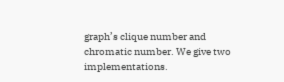graph’s clique number and chromatic number. We give two implementations.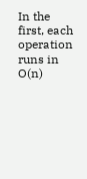In the first, each operation runs in O(n)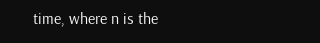time, where n is the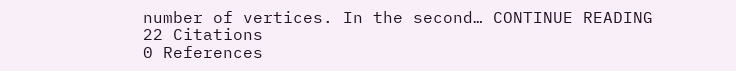number of vertices. In the second… CONTINUE READING
22 Citations
0 References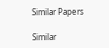Similar Papers

Similar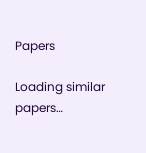Papers

Loading similar papers…